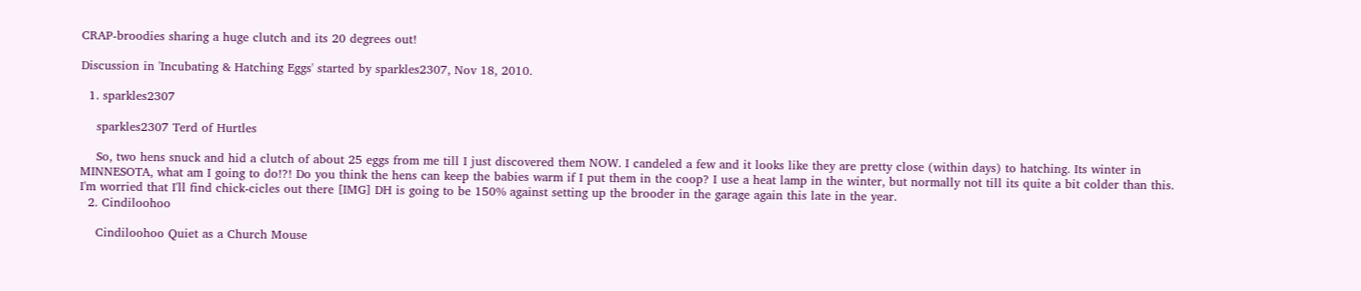CRAP-broodies sharing a huge clutch and its 20 degrees out!

Discussion in 'Incubating & Hatching Eggs' started by sparkles2307, Nov 18, 2010.

  1. sparkles2307

    sparkles2307 Terd of Hurtles

    So, two hens snuck and hid a clutch of about 25 eggs from me till I just discovered them NOW. I candeled a few and it looks like they are pretty close (within days) to hatching. Its winter in MINNESOTA, what am I going to do!?! Do you think the hens can keep the babies warm if I put them in the coop? I use a heat lamp in the winter, but normally not till its quite a bit colder than this. I'm worried that I'll find chick-cicles out there [IMG] DH is going to be 150% against setting up the brooder in the garage again this late in the year.
  2. Cindiloohoo

    Cindiloohoo Quiet as a Church Mouse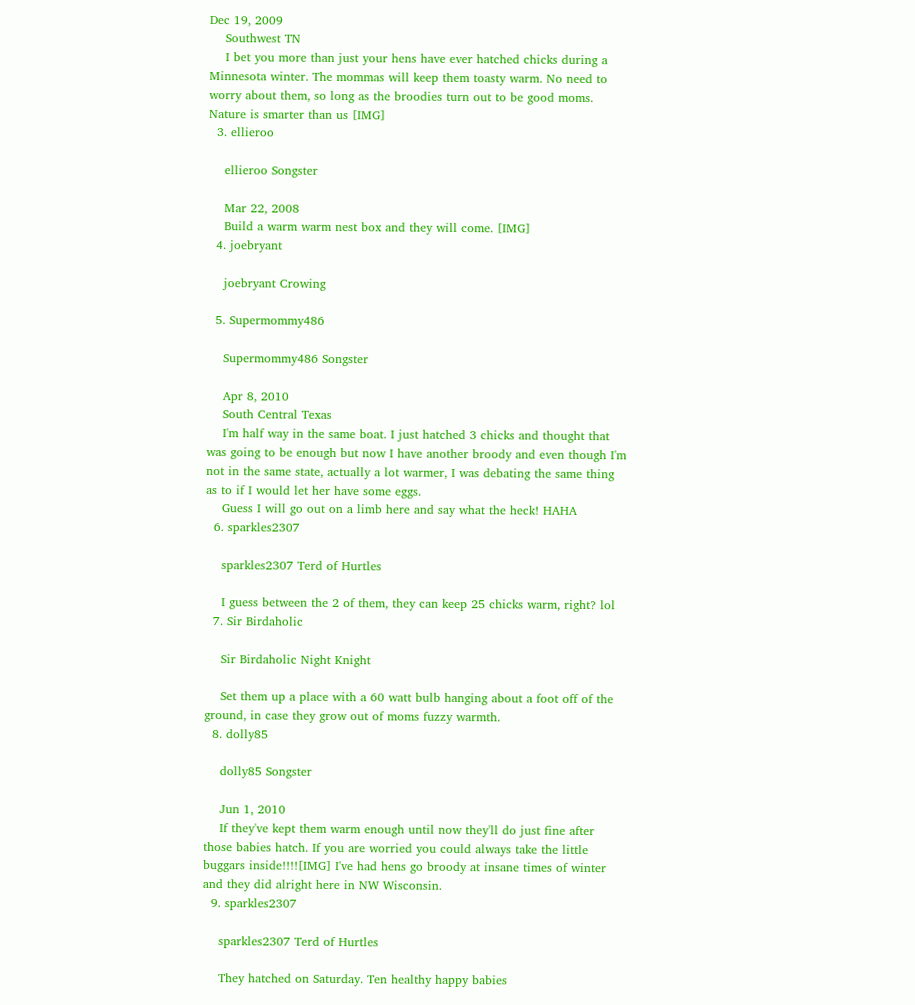Dec 19, 2009
    Southwest TN
    I bet you more than just your hens have ever hatched chicks during a Minnesota winter. The mommas will keep them toasty warm. No need to worry about them, so long as the broodies turn out to be good moms. Nature is smarter than us [IMG]
  3. ellieroo

    ellieroo Songster

    Mar 22, 2008
    Build a warm warm nest box and they will come. [IMG]
  4. joebryant

    joebryant Crowing

  5. Supermommy486

    Supermommy486 Songster

    Apr 8, 2010
    South Central Texas
    I'm half way in the same boat. I just hatched 3 chicks and thought that was going to be enough but now I have another broody and even though I'm not in the same state, actually a lot warmer, I was debating the same thing as to if I would let her have some eggs.
    Guess I will go out on a limb here and say what the heck! HAHA
  6. sparkles2307

    sparkles2307 Terd of Hurtles

    I guess between the 2 of them, they can keep 25 chicks warm, right? lol
  7. Sir Birdaholic

    Sir Birdaholic Night Knight

    Set them up a place with a 60 watt bulb hanging about a foot off of the ground, in case they grow out of moms fuzzy warmth.
  8. dolly85

    dolly85 Songster

    Jun 1, 2010
    If they've kept them warm enough until now they'll do just fine after those babies hatch. If you are worried you could always take the little buggars inside!!!![IMG] I've had hens go broody at insane times of winter and they did alright here in NW Wisconsin.
  9. sparkles2307

    sparkles2307 Terd of Hurtles

    They hatched on Saturday. Ten healthy happy babies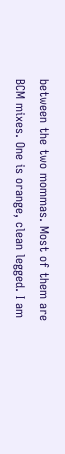between the two mommas. Most of them are BCM mixes. One is orange, clean legged. I am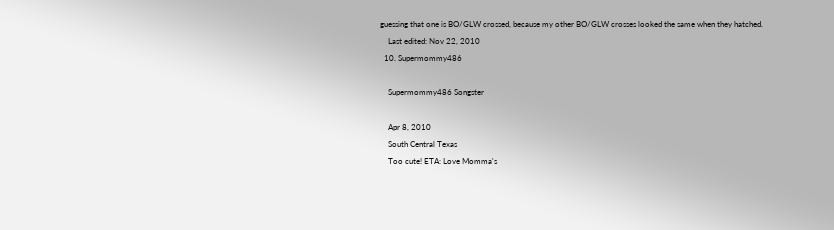guessing that one is BO/GLW crossed, because my other BO/GLW crosses looked the same when they hatched.
    Last edited: Nov 22, 2010
  10. Supermommy486

    Supermommy486 Songster

    Apr 8, 2010
    South Central Texas
    Too cute! ETA: Love Momma's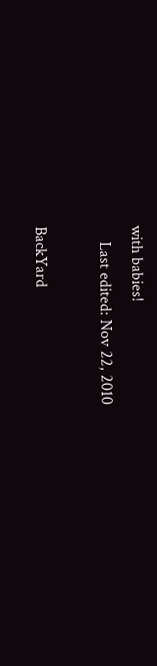with babies!
    Last edited: Nov 22, 2010

BackYard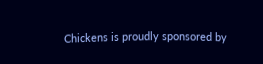Chickens is proudly sponsored by